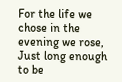For the life we chose in the evening we rose,
Just long enough to be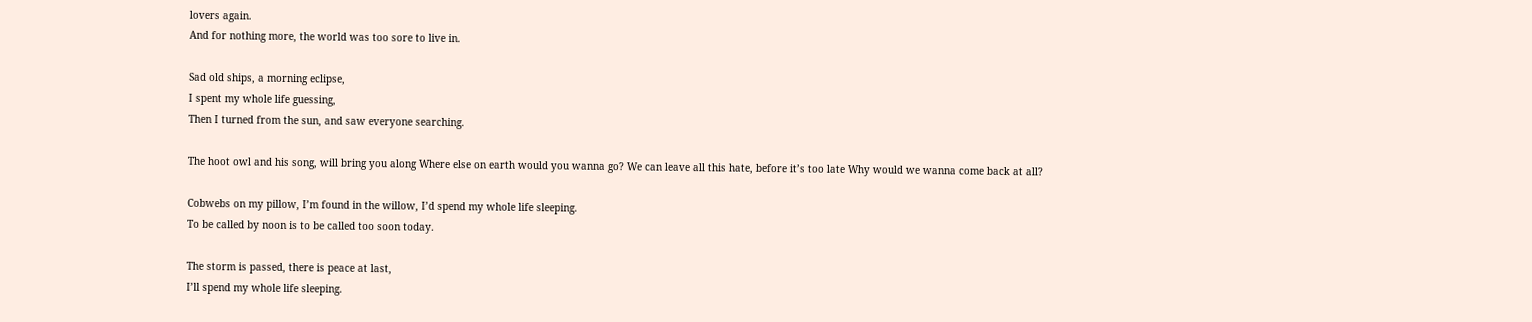lovers again.
And for nothing more, the world was too sore to live in.

Sad old ships, a morning eclipse,
I spent my whole life guessing,
Then I turned from the sun, and saw everyone searching.

The hoot owl and his song, will bring you along Where else on earth would you wanna go? We can leave all this hate, before it’s too late Why would we wanna come back at all?

Cobwebs on my pillow, I’m found in the willow, I’d spend my whole life sleeping.
To be called by noon is to be called too soon today.

The storm is passed, there is peace at last,
I’ll spend my whole life sleeping.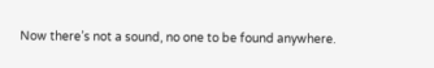Now there’s not a sound, no one to be found anywhere.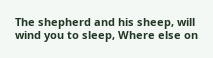The shepherd and his sheep, will wind you to sleep, Where else on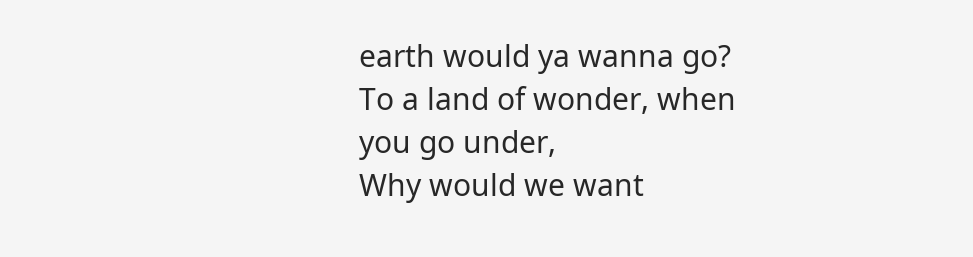earth would ya wanna go?
To a land of wonder, when you go under,
Why would we want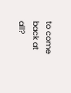to come back at all?